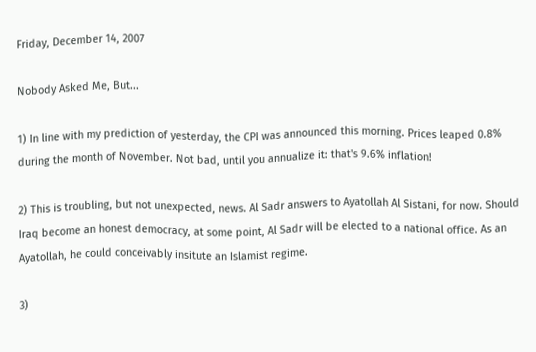Friday, December 14, 2007

Nobody Asked Me, But...

1) In line with my prediction of yesterday, the CPI was announced this morning. Prices leaped 0.8% during the month of November. Not bad, until you annualize it: that's 9.6% inflation!

2) This is troubling, but not unexpected, news. Al Sadr answers to Ayatollah Al Sistani, for now. Should Iraq become an honest democracy, at some point, Al Sadr will be elected to a national office. As an Ayatollah, he could conceivably insitute an Islamist regime.

3)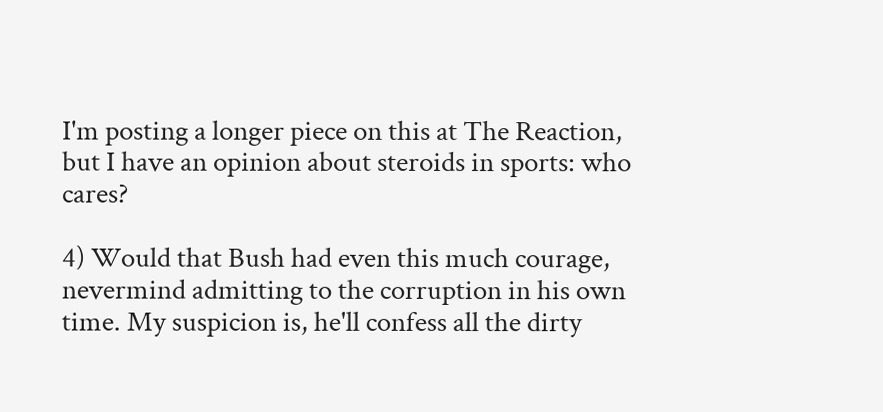I'm posting a longer piece on this at The Reaction, but I have an opinion about steroids in sports: who cares?

4) Would that Bush had even this much courage, nevermind admitting to the corruption in his own time. My suspicion is, he'll confess all the dirty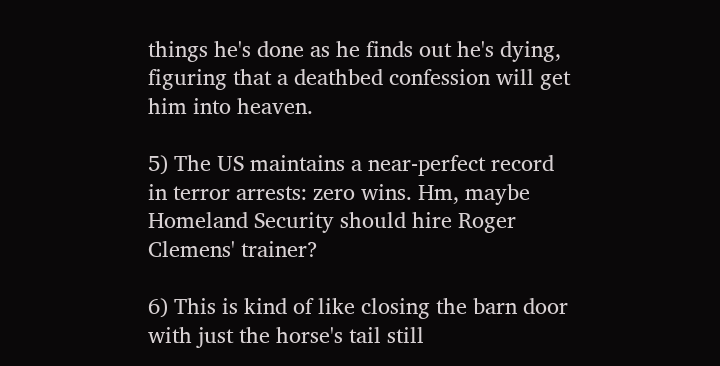things he's done as he finds out he's dying, figuring that a deathbed confession will get him into heaven.

5) The US maintains a near-perfect record in terror arrests: zero wins. Hm, maybe Homeland Security should hire Roger Clemens' trainer?

6) This is kind of like closing the barn door with just the horse's tail still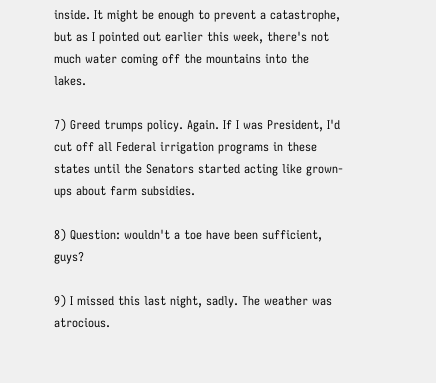inside. It might be enough to prevent a catastrophe, but as I pointed out earlier this week, there's not much water coming off the mountains into the lakes.

7) Greed trumps policy. Again. If I was President, I'd cut off all Federal irrigation programs in these states until the Senators started acting like grown-ups about farm subsidies.

8) Question: wouldn't a toe have been sufficient, guys?

9) I missed this last night, sadly. The weather was atrocious.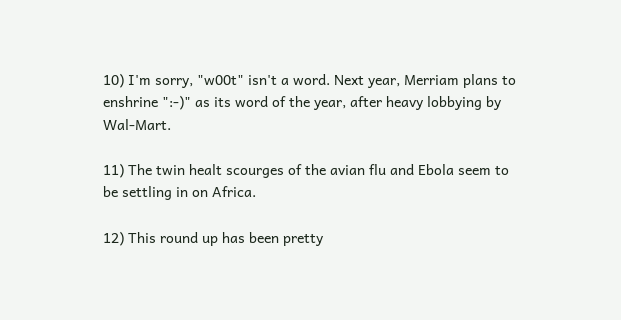10) I'm sorry, "w00t" isn't a word. Next year, Merriam plans to enshrine ":-)" as its word of the year, after heavy lobbying by Wal-Mart.

11) The twin healt scourges of the avian flu and Ebola seem to be settling in on Africa.

12) This round up has been pretty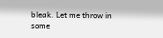bleak. Let me throw in some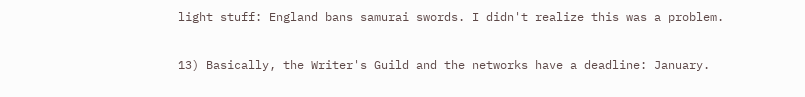light stuff: England bans samurai swords. I didn't realize this was a problem.

13) Basically, the Writer's Guild and the networks have a deadline: January.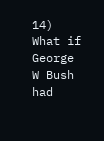14) What if George W Bush had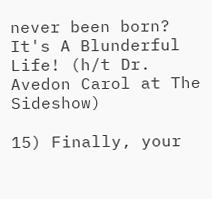never been born? It's A Blunderful Life! (h/t Dr. Avedon Carol at The Sideshow)

15) Finally, your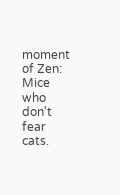moment of Zen: Mice who don't fear cats.